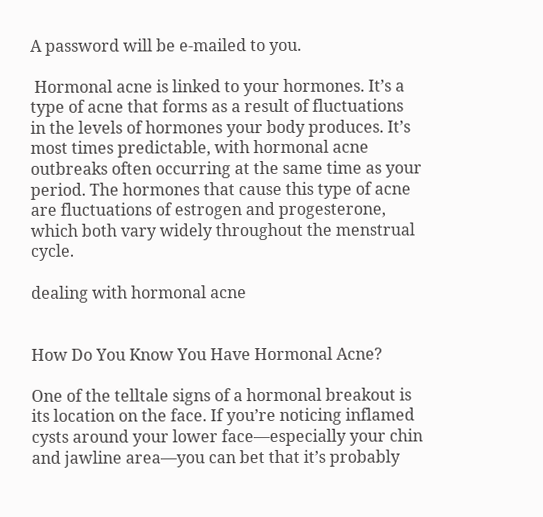A password will be e-mailed to you.

 Hormonal acne is linked to your hormones. It’s a type of acne that forms as a result of fluctuations in the levels of hormones your body produces. It’s most times predictable, with hormonal acne outbreaks often occurring at the same time as your period. The hormones that cause this type of acne are fluctuations of estrogen and progesterone, which both vary widely throughout the menstrual cycle.

dealing with hormonal acne


How Do You Know You Have Hormonal Acne?

One of the telltale signs of a hormonal breakout is its location on the face. If you’re noticing inflamed cysts around your lower face—especially your chin and jawline area—you can bet that it’s probably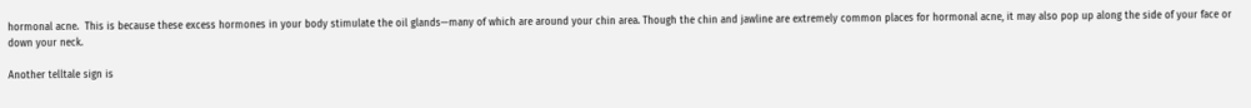hormonal acne.  This is because these excess hormones in your body stimulate the oil glands—many of which are around your chin area. Though the chin and jawline are extremely common places for hormonal acne, it may also pop up along the side of your face or down your neck.

Another telltale sign is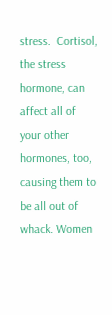stress.  Cortisol, the stress hormone, can affect all of your other hormones, too, causing them to be all out of whack. Women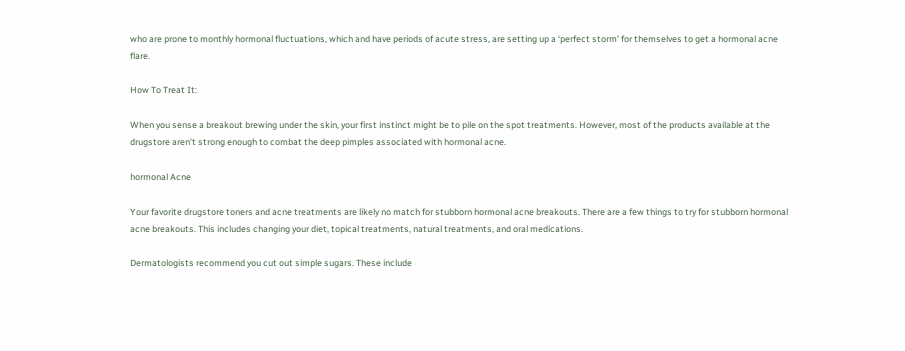who are prone to monthly hormonal fluctuations, which and have periods of acute stress, are setting up a ‘perfect storm’ for themselves to get a hormonal acne flare.

How To Treat It:

When you sense a breakout brewing under the skin, your first instinct might be to pile on the spot treatments. However, most of the products available at the drugstore aren’t strong enough to combat the deep pimples associated with hormonal acne.

hormonal Acne

Your favorite drugstore toners and acne treatments are likely no match for stubborn hormonal acne breakouts. There are a few things to try for stubborn hormonal acne breakouts. This includes changing your diet, topical treatments, natural treatments, and oral medications.

Dermatologists recommend you cut out simple sugars. These include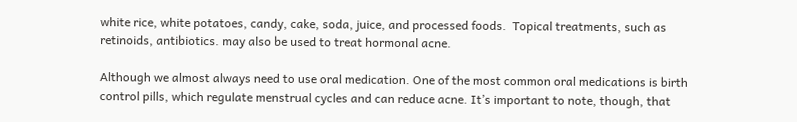white rice, white potatoes, candy, cake, soda, juice, and processed foods.  Topical treatments, such as retinoids, antibiotics. may also be used to treat hormonal acne.

Although we almost always need to use oral medication. One of the most common oral medications is birth control pills, which regulate menstrual cycles and can reduce acne. It’s important to note, though, that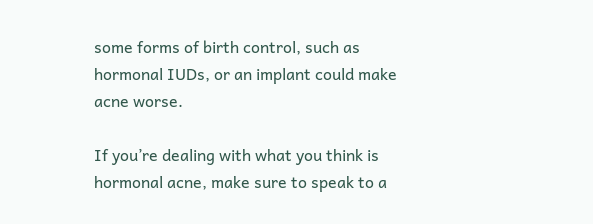some forms of birth control, such as hormonal IUDs, or an implant could make acne worse.

If you’re dealing with what you think is hormonal acne, make sure to speak to a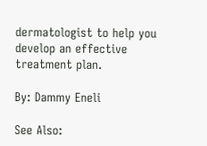dermatologist to help you develop an effective treatment plan.

By: Dammy Eneli

See Also: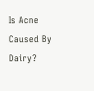Is Acne Caused By Dairy?